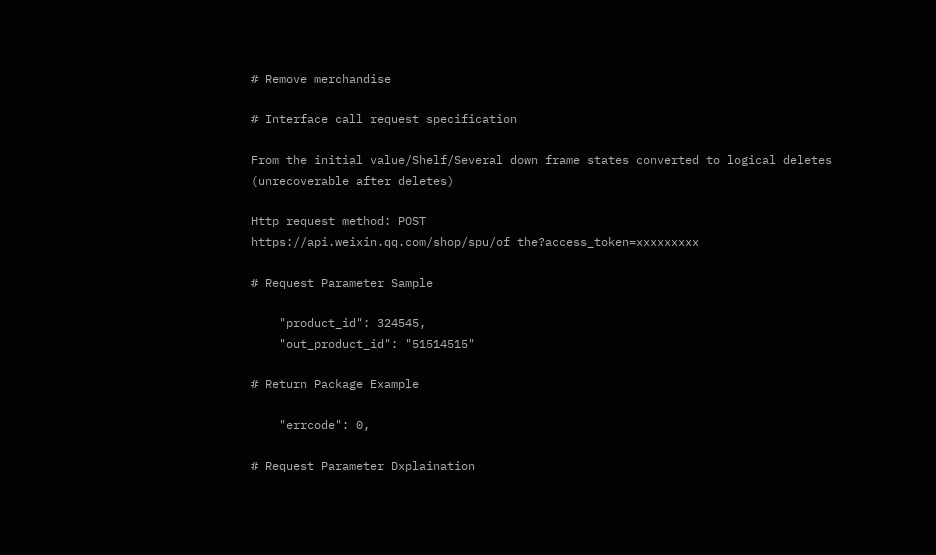# Remove merchandise

# Interface call request specification

From the initial value/Shelf/Several down frame states converted to logical deletes (unrecoverable after deletes)

Http request method: POST
https://api.weixin.qq.com/shop/spu/of the?access_token=xxxxxxxxx

# Request Parameter Sample

    "product_id": 324545,
    "out_product_id": "51514515"

# Return Package Example

    "errcode": 0,

# Request Parameter Dxplaination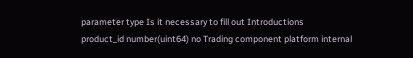parameter type Is it necessary to fill out Introductions
product_id number(uint64) no Trading component platform internal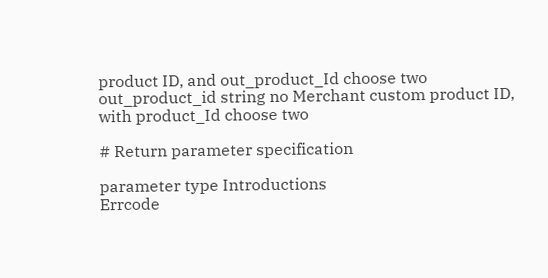product ID, and out_product_Id choose two
out_product_id string no Merchant custom product ID, with product_Id choose two

# Return parameter specification

parameter type Introductions
Errcode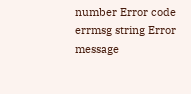number Error code
errmsg string Error message